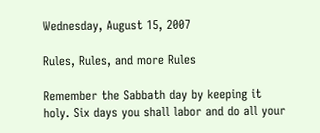Wednesday, August 15, 2007

Rules, Rules, and more Rules

Remember the Sabbath day by keeping it holy. Six days you shall labor and do all your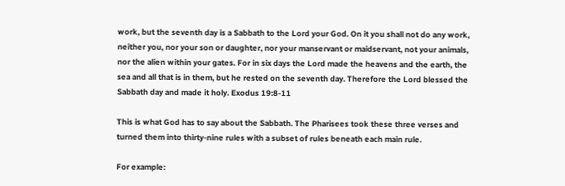work, but the seventh day is a Sabbath to the Lord your God. On it you shall not do any work, neither you, nor your son or daughter, nor your manservant or maidservant, not your animals, nor the alien within your gates. For in six days the Lord made the heavens and the earth, the sea and all that is in them, but he rested on the seventh day. Therefore the Lord blessed the Sabbath day and made it holy. Exodus 19:8-11

This is what God has to say about the Sabbath. The Pharisees took these three verses and turned them into thirty-nine rules with a subset of rules beneath each main rule.

For example: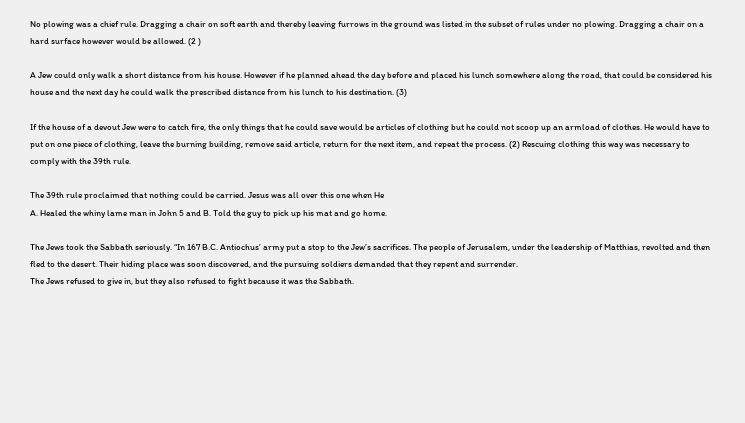No plowing was a chief rule. Dragging a chair on soft earth and thereby leaving furrows in the ground was listed in the subset of rules under no plowing. Dragging a chair on a hard surface however would be allowed. (2 )

A Jew could only walk a short distance from his house. However if he planned ahead the day before and placed his lunch somewhere along the road, that could be considered his house and the next day he could walk the prescribed distance from his lunch to his destination. (3)

If the house of a devout Jew were to catch fire, the only things that he could save would be articles of clothing but he could not scoop up an armload of clothes. He would have to put on one piece of clothing, leave the burning building, remove said article, return for the next item, and repeat the process. (2) Rescuing clothing this way was necessary to comply with the 39th rule.

The 39th rule proclaimed that nothing could be carried. Jesus was all over this one when He
A. Healed the whiny lame man in John 5 and B. Told the guy to pick up his mat and go home.

The Jews took the Sabbath seriously. “In 167 B.C. Antiochus’ army put a stop to the Jew’s sacrifices. The people of Jerusalem, under the leadership of Matthias, revolted and then fled to the desert. Their hiding place was soon discovered, and the pursuing soldiers demanded that they repent and surrender.
The Jews refused to give in, but they also refused to fight because it was the Sabbath.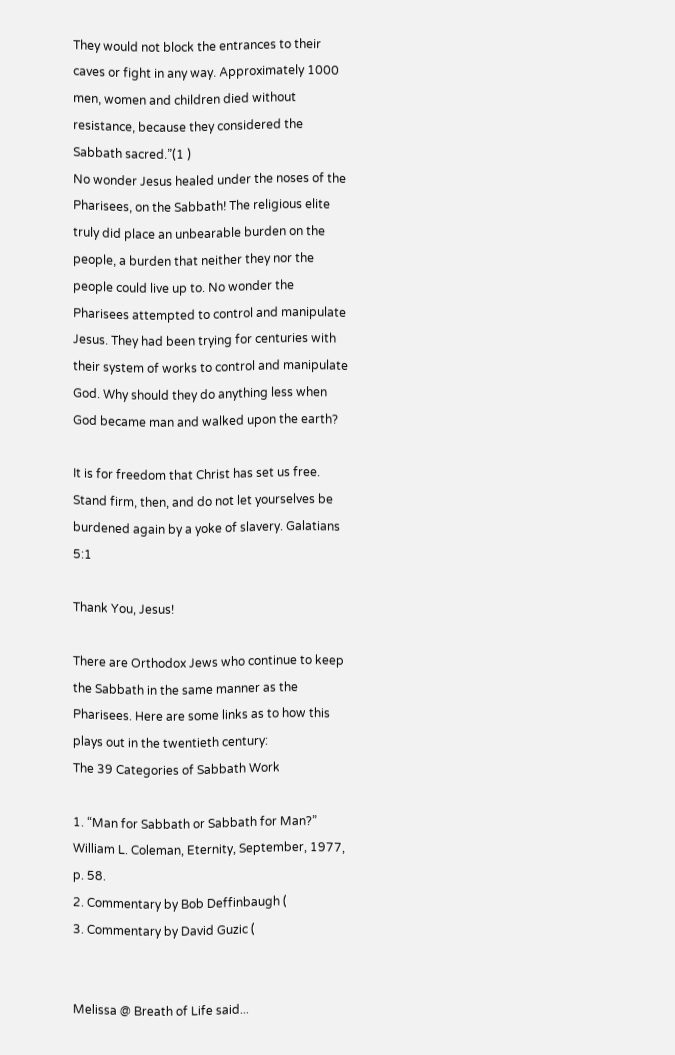They would not block the entrances to their caves or fight in any way. Approximately 1000 men, women and children died without resistance, because they considered the Sabbath sacred.”(1 )
No wonder Jesus healed under the noses of the Pharisees, on the Sabbath! The religious elite truly did place an unbearable burden on the people, a burden that neither they nor the people could live up to. No wonder the Pharisees attempted to control and manipulate Jesus. They had been trying for centuries with their system of works to control and manipulate God. Why should they do anything less when God became man and walked upon the earth?

It is for freedom that Christ has set us free. Stand firm, then, and do not let yourselves be burdened again by a yoke of slavery. Galatians 5:1

Thank You, Jesus!

There are Orthodox Jews who continue to keep the Sabbath in the same manner as the Pharisees. Here are some links as to how this plays out in the twentieth century:
The 39 Categories of Sabbath Work

1. “Man for Sabbath or Sabbath for Man?” William L. Coleman, Eternity, September, 1977, p. 58.
2. Commentary by Bob Deffinbaugh (
3. Commentary by David Guzic (


Melissa @ Breath of Life said...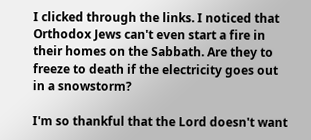I clicked through the links. I noticed that Orthodox Jews can't even start a fire in their homes on the Sabbath. Are they to freeze to death if the electricity goes out in a snowstorm?

I'm so thankful that the Lord doesn't want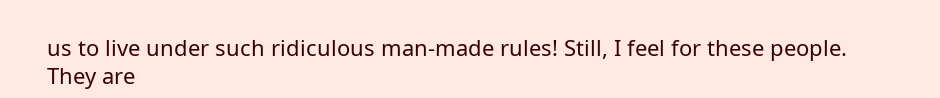us to live under such ridiculous man-made rules! Still, I feel for these people. They are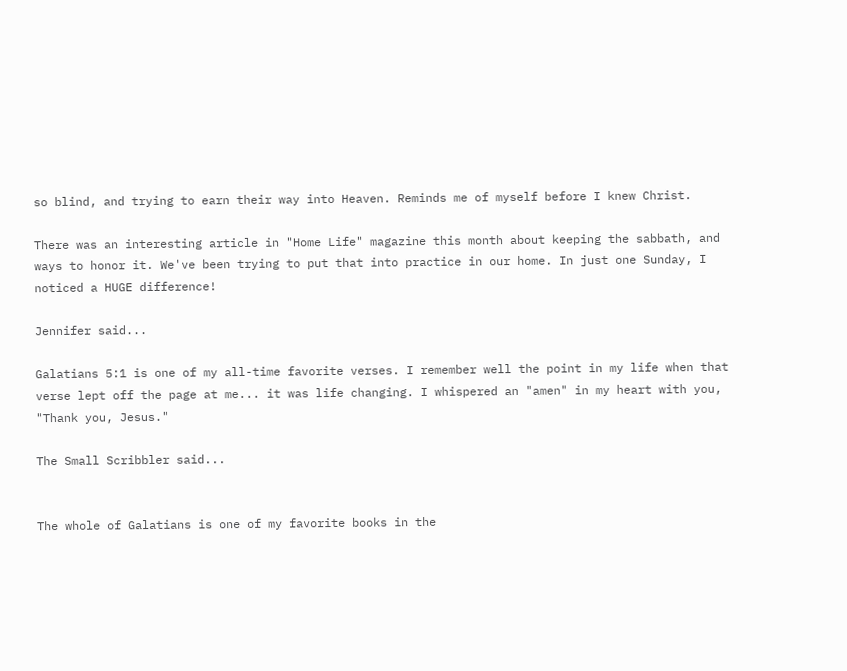so blind, and trying to earn their way into Heaven. Reminds me of myself before I knew Christ.

There was an interesting article in "Home Life" magazine this month about keeping the sabbath, and ways to honor it. We've been trying to put that into practice in our home. In just one Sunday, I noticed a HUGE difference!

Jennifer said...

Galatians 5:1 is one of my all-time favorite verses. I remember well the point in my life when that verse lept off the page at me... it was life changing. I whispered an "amen" in my heart with you, "Thank you, Jesus."

The Small Scribbler said...


The whole of Galatians is one of my favorite books in the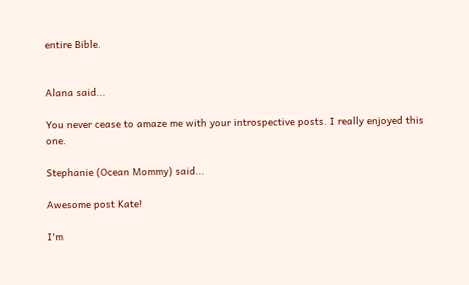entire Bible.


Alana said...

You never cease to amaze me with your introspective posts. I really enjoyed this one.

Stephanie (Ocean Mommy) said...

Awesome post Kate!

I'm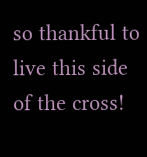so thankful to live this side of the cross!